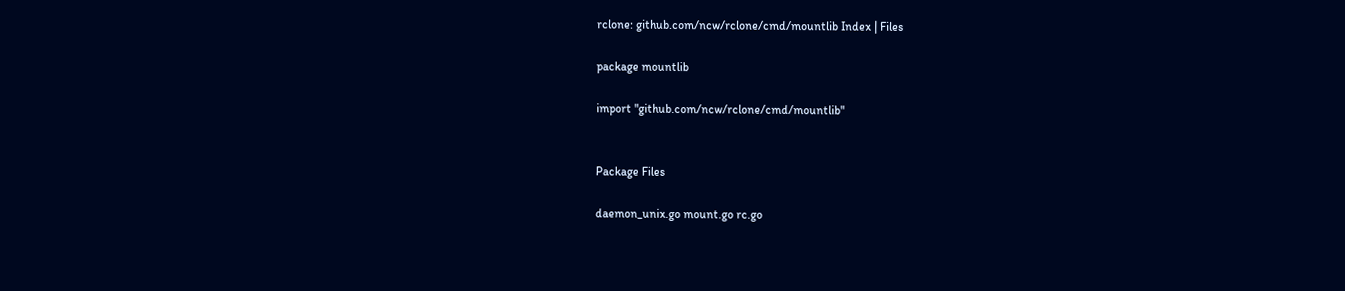rclone: github.com/ncw/rclone/cmd/mountlib Index | Files

package mountlib

import "github.com/ncw/rclone/cmd/mountlib"


Package Files

daemon_unix.go mount.go rc.go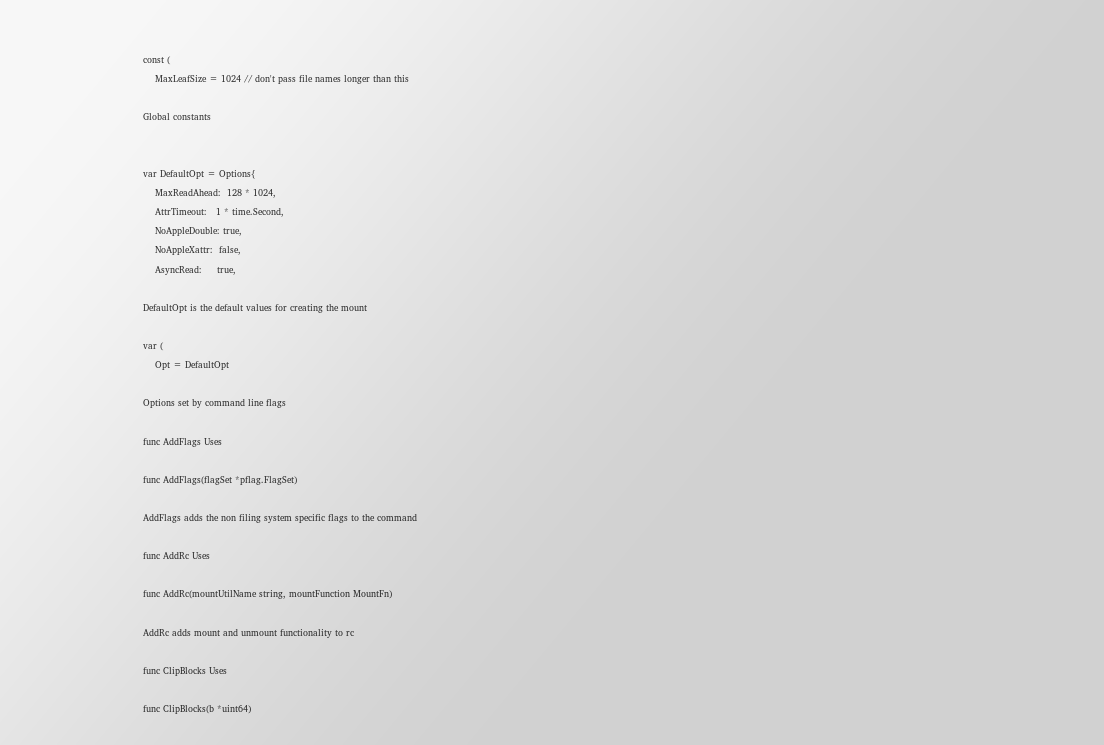const (
    MaxLeafSize = 1024 // don't pass file names longer than this

Global constants


var DefaultOpt = Options{
    MaxReadAhead:  128 * 1024,
    AttrTimeout:   1 * time.Second,
    NoAppleDouble: true,
    NoAppleXattr:  false,
    AsyncRead:     true,

DefaultOpt is the default values for creating the mount

var (
    Opt = DefaultOpt

Options set by command line flags

func AddFlags Uses

func AddFlags(flagSet *pflag.FlagSet)

AddFlags adds the non filing system specific flags to the command

func AddRc Uses

func AddRc(mountUtilName string, mountFunction MountFn)

AddRc adds mount and unmount functionality to rc

func ClipBlocks Uses

func ClipBlocks(b *uint64)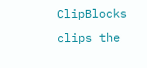ClipBlocks clips the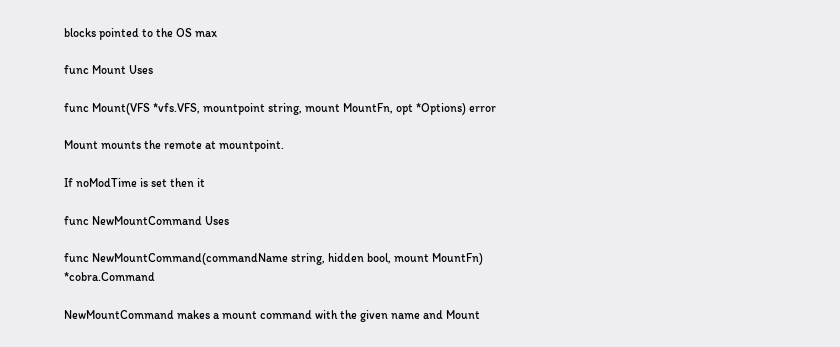blocks pointed to the OS max

func Mount Uses

func Mount(VFS *vfs.VFS, mountpoint string, mount MountFn, opt *Options) error

Mount mounts the remote at mountpoint.

If noModTime is set then it

func NewMountCommand Uses

func NewMountCommand(commandName string, hidden bool, mount MountFn) *cobra.Command

NewMountCommand makes a mount command with the given name and Mount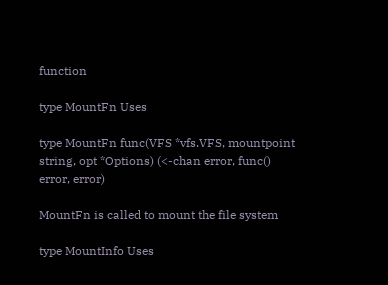function

type MountFn Uses

type MountFn func(VFS *vfs.VFS, mountpoint string, opt *Options) (<-chan error, func() error, error)

MountFn is called to mount the file system

type MountInfo Uses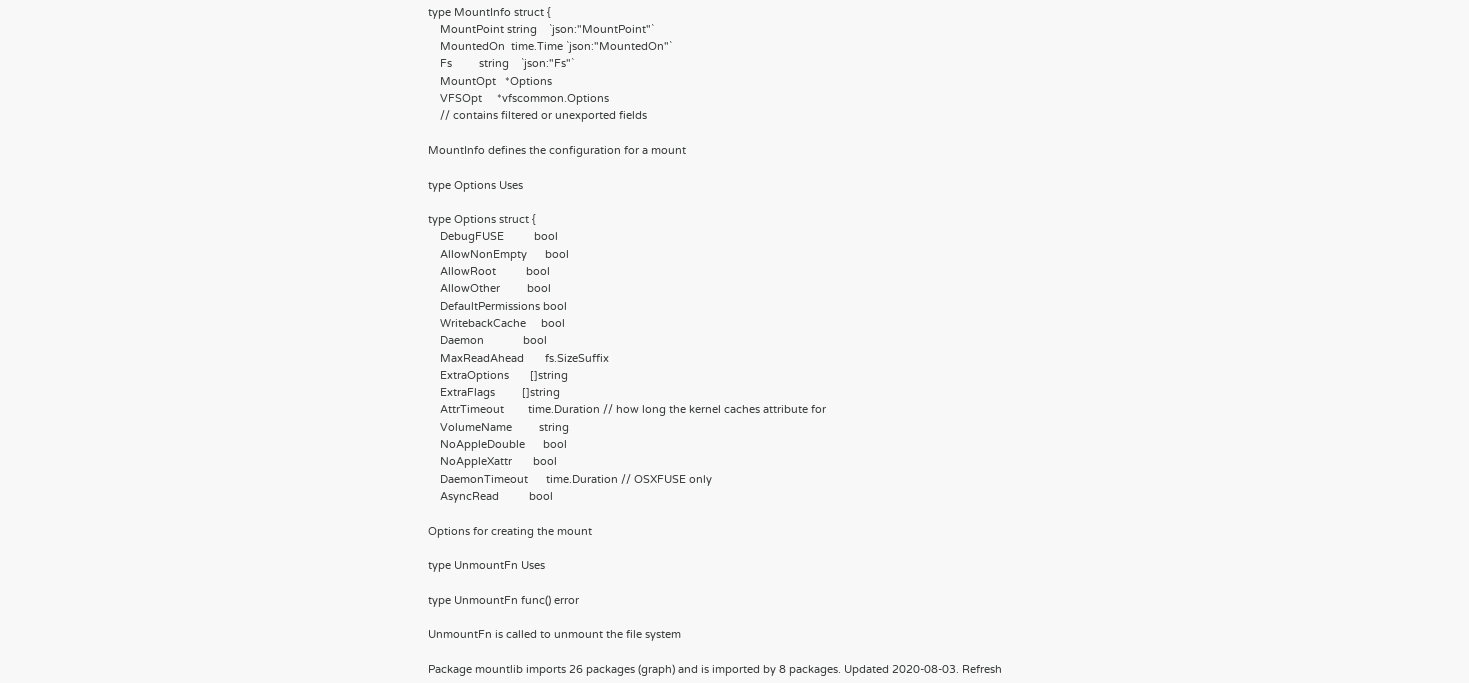type MountInfo struct {
    MountPoint string    `json:"MountPoint"`
    MountedOn  time.Time `json:"MountedOn"`
    Fs         string    `json:"Fs"`
    MountOpt   *Options
    VFSOpt     *vfscommon.Options
    // contains filtered or unexported fields

MountInfo defines the configuration for a mount

type Options Uses

type Options struct {
    DebugFUSE          bool
    AllowNonEmpty      bool
    AllowRoot          bool
    AllowOther         bool
    DefaultPermissions bool
    WritebackCache     bool
    Daemon             bool
    MaxReadAhead       fs.SizeSuffix
    ExtraOptions       []string
    ExtraFlags         []string
    AttrTimeout        time.Duration // how long the kernel caches attribute for
    VolumeName         string
    NoAppleDouble      bool
    NoAppleXattr       bool
    DaemonTimeout      time.Duration // OSXFUSE only
    AsyncRead          bool

Options for creating the mount

type UnmountFn Uses

type UnmountFn func() error

UnmountFn is called to unmount the file system

Package mountlib imports 26 packages (graph) and is imported by 8 packages. Updated 2020-08-03. Refresh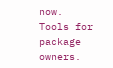now. Tools for package owners.